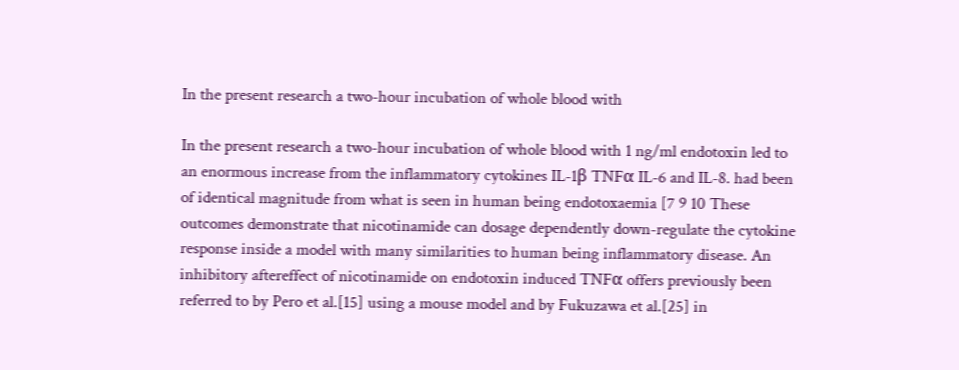In the present research a two-hour incubation of whole blood with

In the present research a two-hour incubation of whole blood with 1 ng/ml endotoxin led to an enormous increase from the inflammatory cytokines IL-1β TNFα IL-6 and IL-8. had been of identical magnitude from what is seen in human being endotoxaemia [7 9 10 These outcomes demonstrate that nicotinamide can dosage dependently down-regulate the cytokine response inside a model with many similarities to human being inflammatory disease. An inhibitory aftereffect of nicotinamide on endotoxin induced TNFα offers previously been referred to by Pero et al.[15] using a mouse model and by Fukuzawa et al.[25] in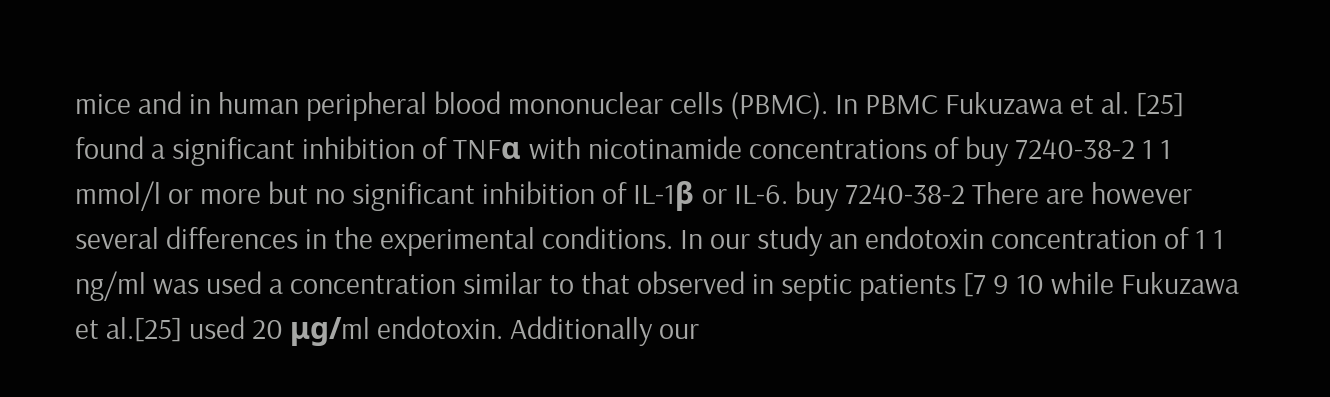mice and in human peripheral blood mononuclear cells (PBMC). In PBMC Fukuzawa et al. [25] found a significant inhibition of TNFα with nicotinamide concentrations of buy 7240-38-2 1 1 mmol/l or more but no significant inhibition of IL-1β or IL-6. buy 7240-38-2 There are however several differences in the experimental conditions. In our study an endotoxin concentration of 1 1 ng/ml was used a concentration similar to that observed in septic patients [7 9 10 while Fukuzawa et al.[25] used 20 μg/ml endotoxin. Additionally our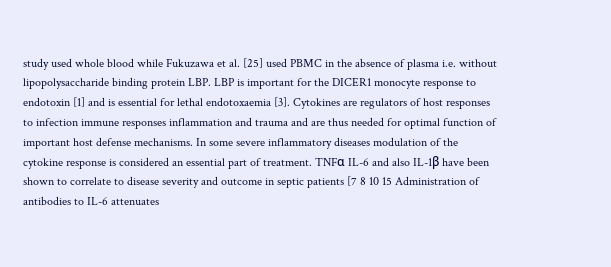study used whole blood while Fukuzawa et al. [25] used PBMC in the absence of plasma i.e. without lipopolysaccharide binding protein LBP. LBP is important for the DICER1 monocyte response to endotoxin [1] and is essential for lethal endotoxaemia [3]. Cytokines are regulators of host responses to infection immune responses inflammation and trauma and are thus needed for optimal function of important host defense mechanisms. In some severe inflammatory diseases modulation of the cytokine response is considered an essential part of treatment. TNFα IL-6 and also IL-1β have been shown to correlate to disease severity and outcome in septic patients [7 8 10 15 Administration of antibodies to IL-6 attenuates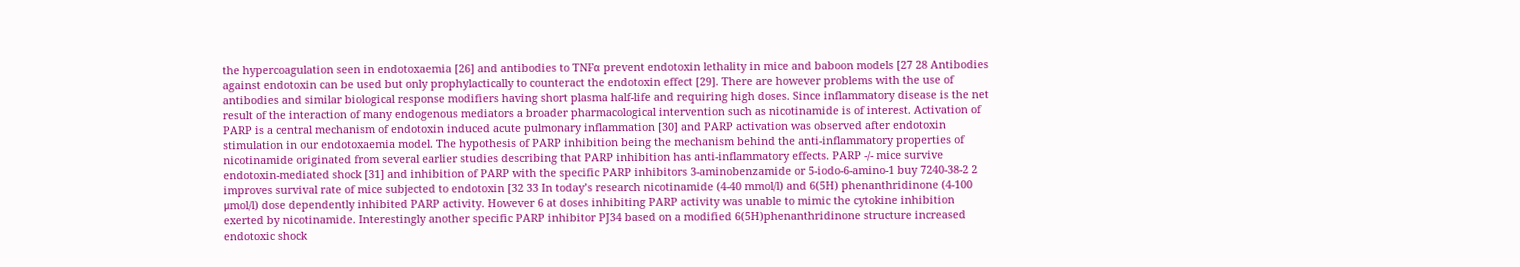the hypercoagulation seen in endotoxaemia [26] and antibodies to TNFα prevent endotoxin lethality in mice and baboon models [27 28 Antibodies against endotoxin can be used but only prophylactically to counteract the endotoxin effect [29]. There are however problems with the use of antibodies and similar biological response modifiers having short plasma half-life and requiring high doses. Since inflammatory disease is the net result of the interaction of many endogenous mediators a broader pharmacological intervention such as nicotinamide is of interest. Activation of PARP is a central mechanism of endotoxin induced acute pulmonary inflammation [30] and PARP activation was observed after endotoxin stimulation in our endotoxaemia model. The hypothesis of PARP inhibition being the mechanism behind the anti-inflammatory properties of nicotinamide originated from several earlier studies describing that PARP inhibition has anti-inflammatory effects. PARP -/- mice survive endotoxin-mediated shock [31] and inhibition of PARP with the specific PARP inhibitors 3-aminobenzamide or 5-iodo-6-amino-1 buy 7240-38-2 2 improves survival rate of mice subjected to endotoxin [32 33 In today’s research nicotinamide (4-40 mmol/l) and 6(5H) phenanthridinone (4-100 μmol/l) dose dependently inhibited PARP activity. However 6 at doses inhibiting PARP activity was unable to mimic the cytokine inhibition exerted by nicotinamide. Interestingly another specific PARP inhibitor PJ34 based on a modified 6(5H)phenanthridinone structure increased endotoxic shock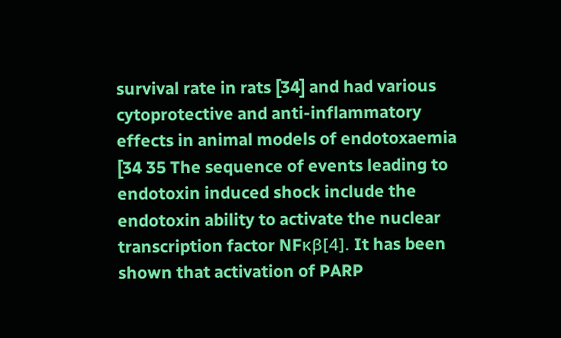survival rate in rats [34] and had various cytoprotective and anti-inflammatory effects in animal models of endotoxaemia [34 35 The sequence of events leading to endotoxin induced shock include the endotoxin ability to activate the nuclear transcription factor NFκβ[4]. It has been shown that activation of PARP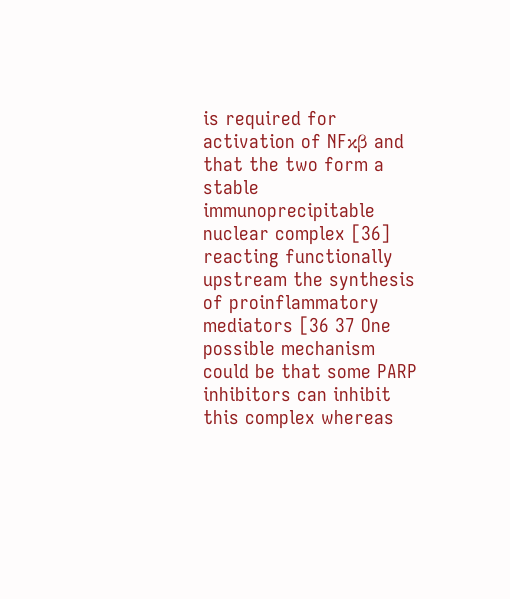is required for activation of NFκβ and that the two form a stable immunoprecipitable nuclear complex [36] reacting functionally upstream the synthesis of proinflammatory mediators [36 37 One possible mechanism could be that some PARP inhibitors can inhibit this complex whereas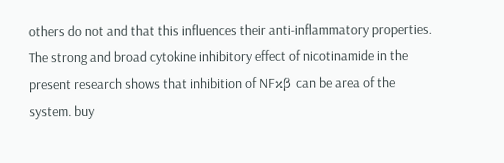others do not and that this influences their anti-inflammatory properties. The strong and broad cytokine inhibitory effect of nicotinamide in the present research shows that inhibition of NFκβ can be area of the system. buy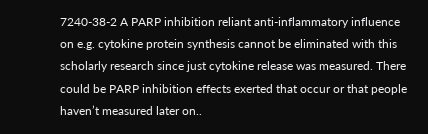7240-38-2 A PARP inhibition reliant anti-inflammatory influence on e.g. cytokine protein synthesis cannot be eliminated with this scholarly research since just cytokine release was measured. There could be PARP inhibition effects exerted that occur or that people haven’t measured later on..